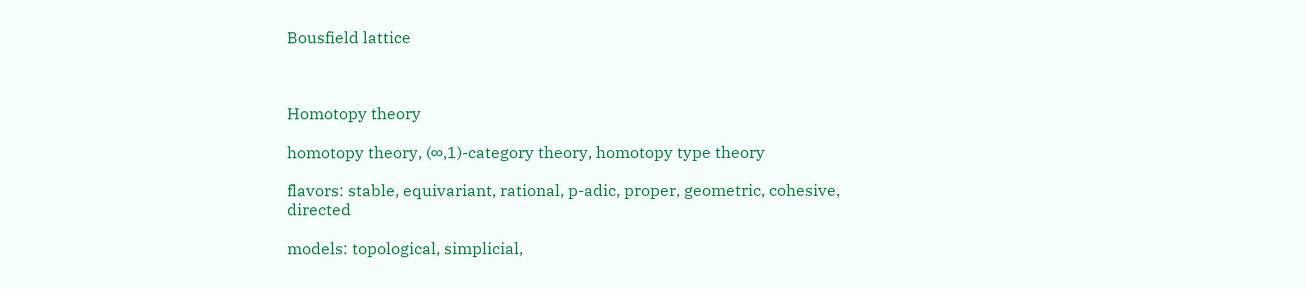Bousfield lattice



Homotopy theory

homotopy theory, (∞,1)-category theory, homotopy type theory

flavors: stable, equivariant, rational, p-adic, proper, geometric, cohesive, directed

models: topological, simplicial,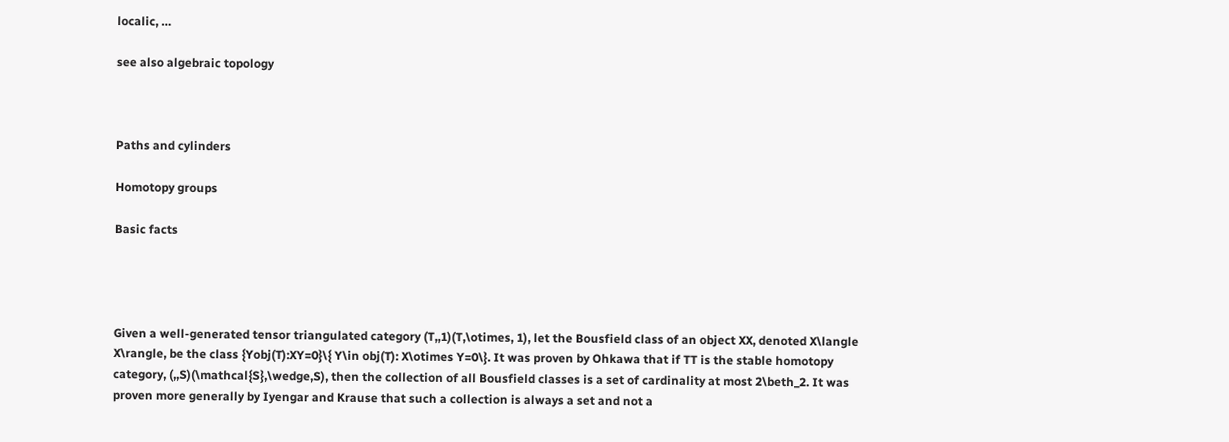localic, …

see also algebraic topology



Paths and cylinders

Homotopy groups

Basic facts




Given a well-generated tensor triangulated category (T,,1)(T,\otimes, 1), let the Bousfield class of an object XX, denoted X\langle X\rangle, be the class {Yobj(T):XY=0}\{ Y\in obj(T): X\otimes Y=0\}. It was proven by Ohkawa that if TT is the stable homotopy category, (,,S)(\mathcal{S},\wedge,S), then the collection of all Bousfield classes is a set of cardinality at most 2\beth_2. It was proven more generally by Iyengar and Krause that such a collection is always a set and not a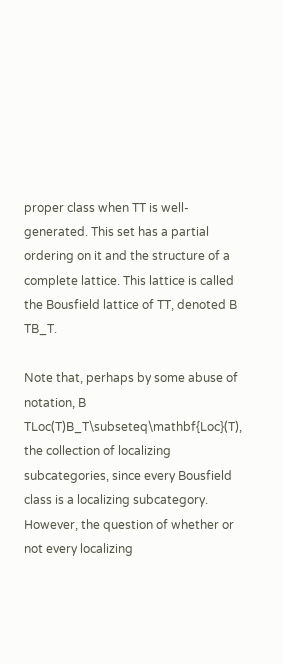proper class when TT is well-generated. This set has a partial ordering on it and the structure of a complete lattice. This lattice is called the Bousfield lattice of TT, denoted B TB_T.

Note that, perhaps by some abuse of notation, B TLoc(T)B_T\subseteq\mathbf{Loc}(T), the collection of localizing subcategories, since every Bousfield class is a localizing subcategory. However, the question of whether or not every localizing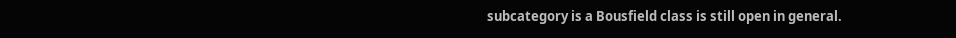subcategory is a Bousfield class is still open in general.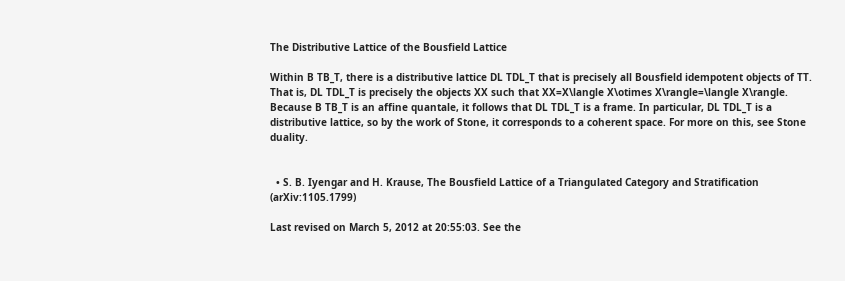The Distributive Lattice of the Bousfield Lattice

Within B TB_T, there is a distributive lattice DL TDL_T that is precisely all Bousfield idempotent objects of TT. That is, DL TDL_T is precisely the objects XX such that XX=X\langle X\otimes X\rangle=\langle X\rangle. Because B TB_T is an affine quantale, it follows that DL TDL_T is a frame. In particular, DL TDL_T is a distributive lattice, so by the work of Stone, it corresponds to a coherent space. For more on this, see Stone duality.


  • S. B. Iyengar and H. Krause, The Bousfield Lattice of a Triangulated Category and Stratification (arXiv:1105.1799)

Last revised on March 5, 2012 at 20:55:03. See the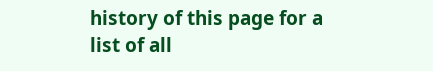history of this page for a list of all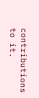contributions to it.